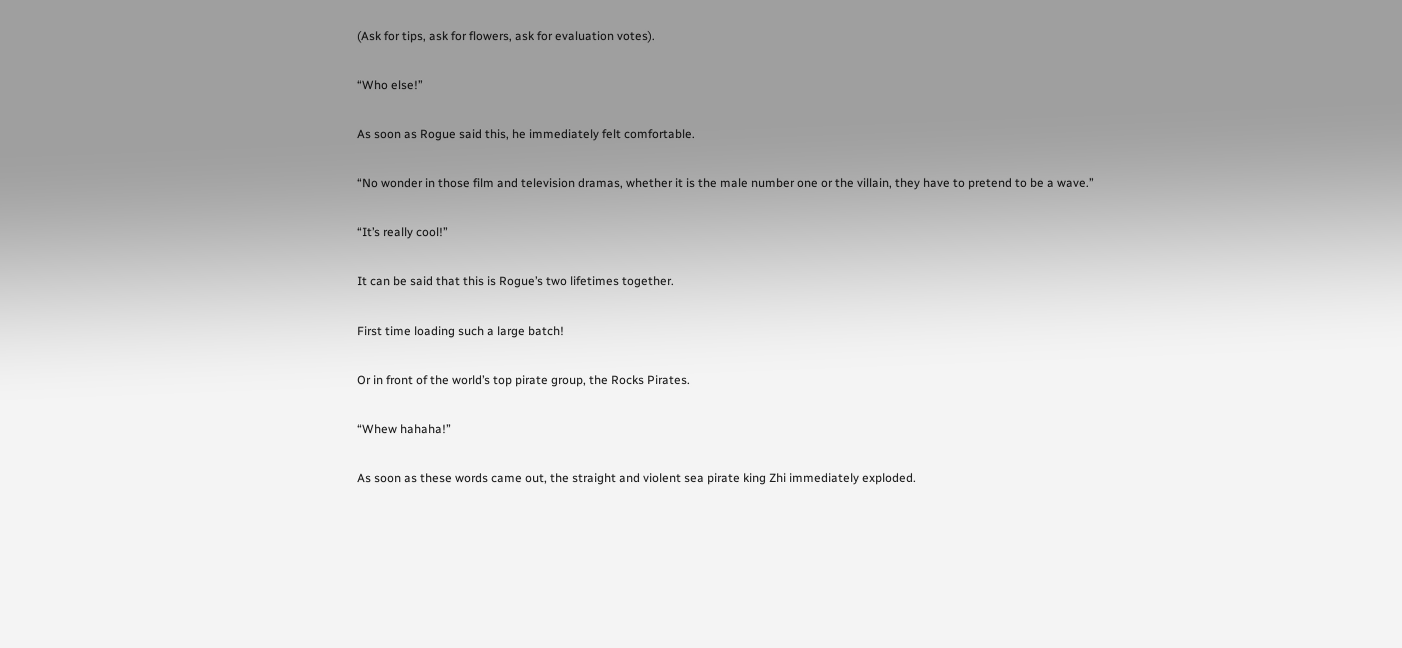(Ask for tips, ask for flowers, ask for evaluation votes).

“Who else!”

As soon as Rogue said this, he immediately felt comfortable.

“No wonder in those film and television dramas, whether it is the male number one or the villain, they have to pretend to be a wave.”

“It’s really cool!”

It can be said that this is Rogue’s two lifetimes together.

First time loading such a large batch!

Or in front of the world’s top pirate group, the Rocks Pirates.

“Whew hahaha!”

As soon as these words came out, the straight and violent sea pirate king Zhi immediately exploded.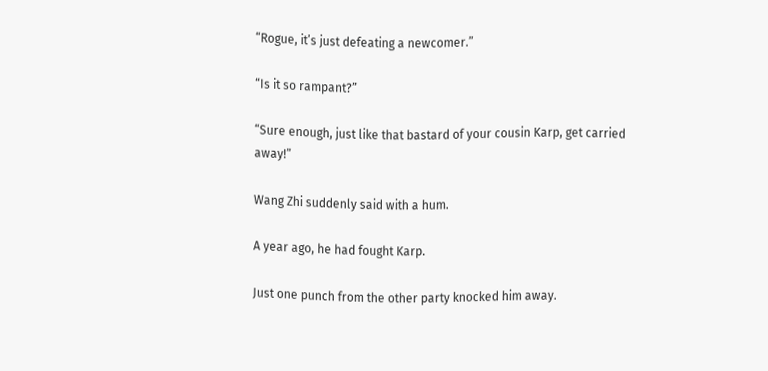“Rogue, it’s just defeating a newcomer.”

“Is it so rampant?”

“Sure enough, just like that bastard of your cousin Karp, get carried away!”

Wang Zhi suddenly said with a hum.

A year ago, he had fought Karp.

Just one punch from the other party knocked him away.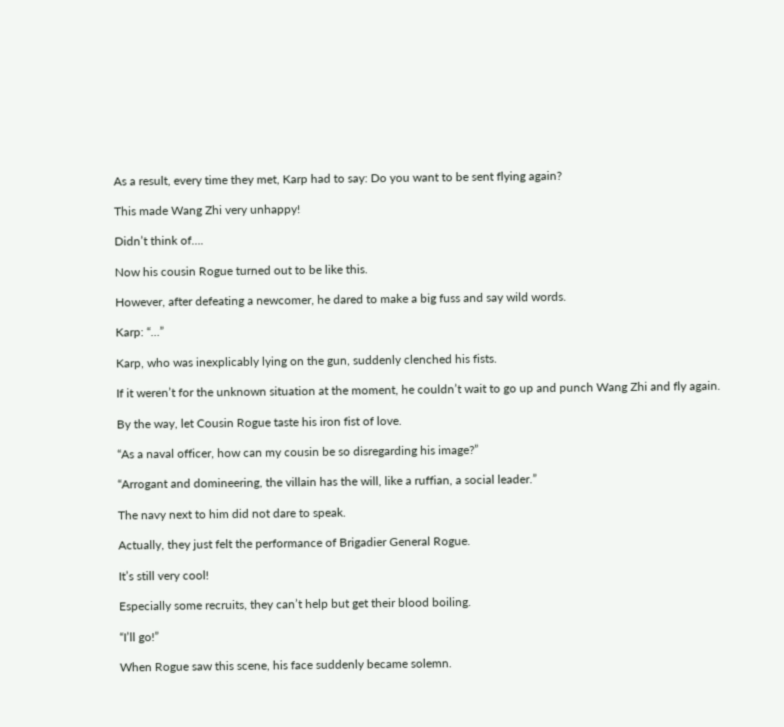As a result, every time they met, Karp had to say: Do you want to be sent flying again?

This made Wang Zhi very unhappy!

Didn’t think of….

Now his cousin Rogue turned out to be like this.

However, after defeating a newcomer, he dared to make a big fuss and say wild words.

Karp: “…”

Karp, who was inexplicably lying on the gun, suddenly clenched his fists.

If it weren’t for the unknown situation at the moment, he couldn’t wait to go up and punch Wang Zhi and fly again.

By the way, let Cousin Rogue taste his iron fist of love.

“As a naval officer, how can my cousin be so disregarding his image?”

“Arrogant and domineering, the villain has the will, like a ruffian, a social leader.”

The navy next to him did not dare to speak.

Actually, they just felt the performance of Brigadier General Rogue.

It’s still very cool!

Especially some recruits, they can’t help but get their blood boiling.

“I’ll go!”

When Rogue saw this scene, his face suddenly became solemn.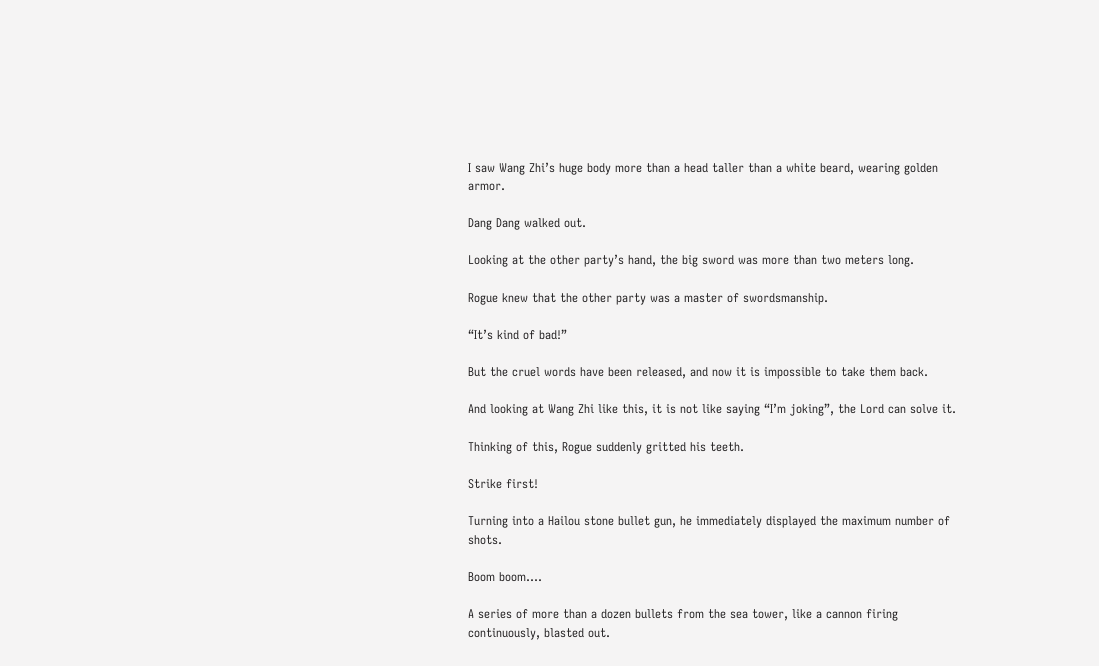I saw Wang Zhi’s huge body more than a head taller than a white beard, wearing golden armor.

Dang Dang walked out.

Looking at the other party’s hand, the big sword was more than two meters long.

Rogue knew that the other party was a master of swordsmanship.

“It’s kind of bad!”

But the cruel words have been released, and now it is impossible to take them back.

And looking at Wang Zhi like this, it is not like saying “I’m joking”, the Lord can solve it.

Thinking of this, Rogue suddenly gritted his teeth.

Strike first!

Turning into a Hailou stone bullet gun, he immediately displayed the maximum number of shots.

Boom boom….

A series of more than a dozen bullets from the sea tower, like a cannon firing continuously, blasted out.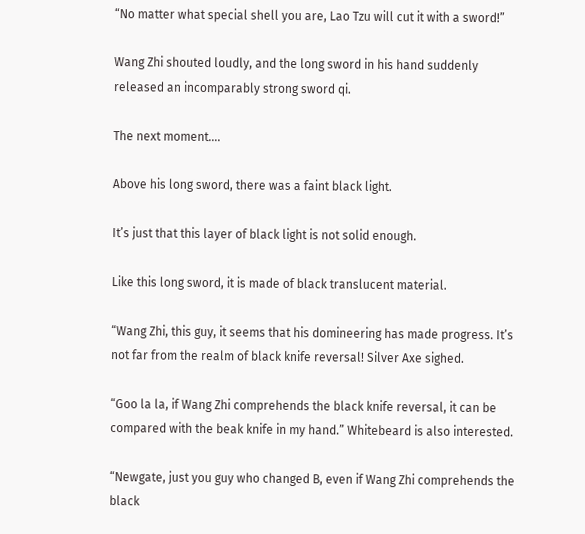“No matter what special shell you are, Lao Tzu will cut it with a sword!”

Wang Zhi shouted loudly, and the long sword in his hand suddenly released an incomparably strong sword qi.

The next moment….

Above his long sword, there was a faint black light.

It’s just that this layer of black light is not solid enough.

Like this long sword, it is made of black translucent material.

“Wang Zhi, this guy, it seems that his domineering has made progress. It’s not far from the realm of black knife reversal! Silver Axe sighed.

“Goo la la, if Wang Zhi comprehends the black knife reversal, it can be compared with the beak knife in my hand.” Whitebeard is also interested.

“Newgate, just you guy who changed B, even if Wang Zhi comprehends the black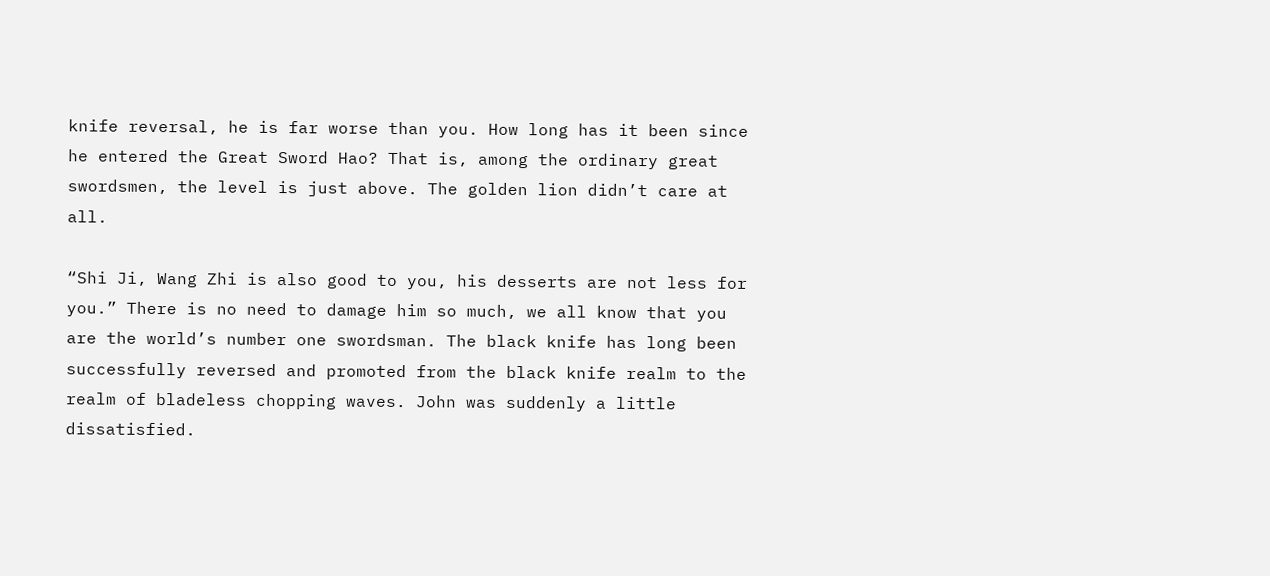knife reversal, he is far worse than you. How long has it been since he entered the Great Sword Hao? That is, among the ordinary great swordsmen, the level is just above. The golden lion didn’t care at all.

“Shi Ji, Wang Zhi is also good to you, his desserts are not less for you.” There is no need to damage him so much, we all know that you are the world’s number one swordsman. The black knife has long been successfully reversed and promoted from the black knife realm to the realm of bladeless chopping waves. John was suddenly a little dissatisfied.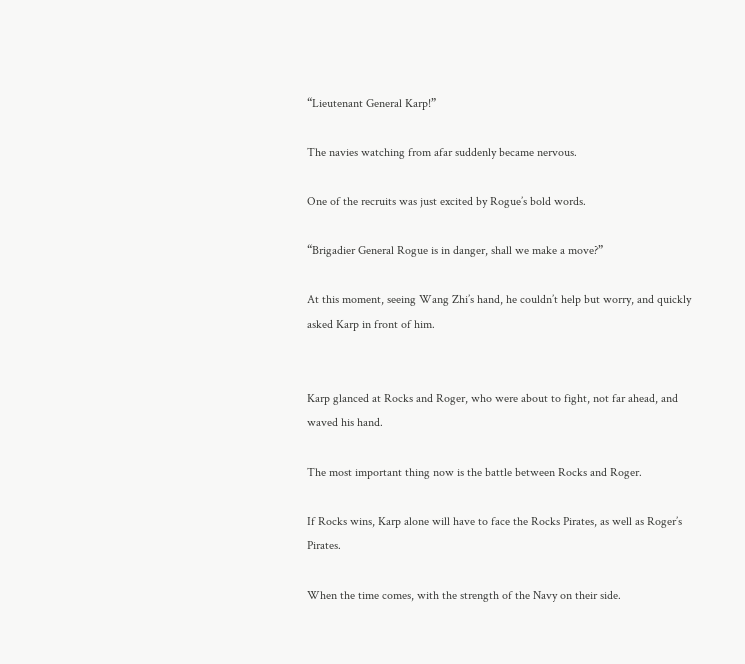“Lieutenant General Karp!”

The navies watching from afar suddenly became nervous.

One of the recruits was just excited by Rogue’s bold words.

“Brigadier General Rogue is in danger, shall we make a move?”

At this moment, seeing Wang Zhi’s hand, he couldn’t help but worry, and quickly asked Karp in front of him.


Karp glanced at Rocks and Roger, who were about to fight, not far ahead, and waved his hand.

The most important thing now is the battle between Rocks and Roger.

If Rocks wins, Karp alone will have to face the Rocks Pirates, as well as Roger’s Pirates.

When the time comes, with the strength of the Navy on their side.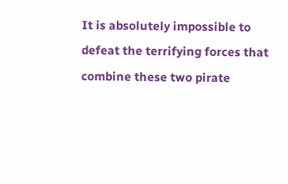It is absolutely impossible to defeat the terrifying forces that combine these two pirate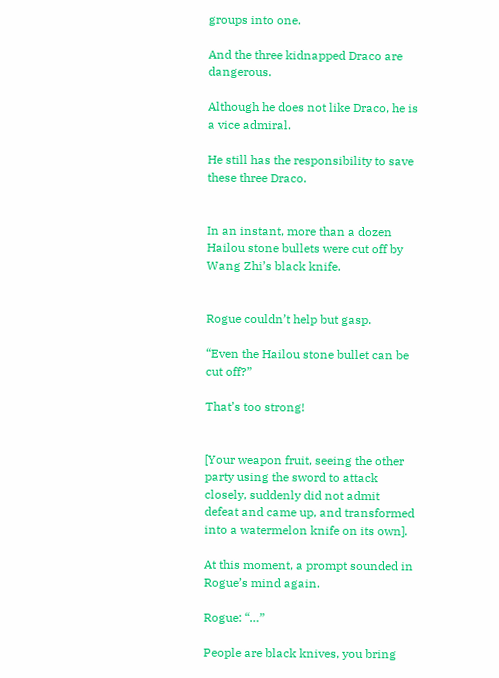groups into one.

And the three kidnapped Draco are dangerous.

Although he does not like Draco, he is a vice admiral.

He still has the responsibility to save these three Draco.


In an instant, more than a dozen Hailou stone bullets were cut off by Wang Zhi’s black knife.


Rogue couldn’t help but gasp.

“Even the Hailou stone bullet can be cut off?”

That’s too strong!


[Your weapon fruit, seeing the other party using the sword to attack closely, suddenly did not admit defeat and came up, and transformed into a watermelon knife on its own].

At this moment, a prompt sounded in Rogue’s mind again.

Rogue: “…”

People are black knives, you bring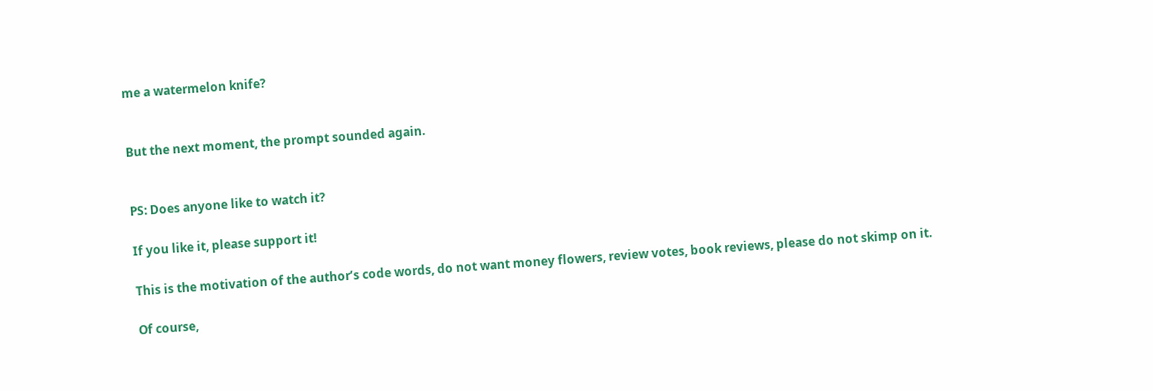me a watermelon knife?


But the next moment, the prompt sounded again.


PS: Does anyone like to watch it?

If you like it, please support it!

This is the motivation of the author’s code words, do not want money flowers, review votes, book reviews, please do not skimp on it.

Of course,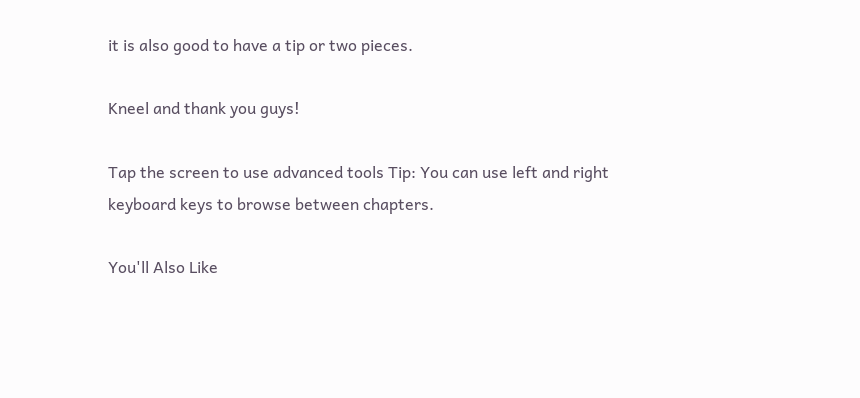it is also good to have a tip or two pieces.

Kneel and thank you guys!

Tap the screen to use advanced tools Tip: You can use left and right keyboard keys to browse between chapters.

You'll Also Like